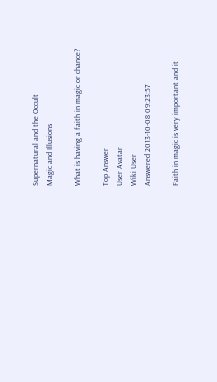Supernatural and the Occult
Magic and Illusions

What is having a faith in magic or chance?

Top Answer
User Avatar
Wiki User
Answered 2013-10-08 09:23:57

Faith in magic is very important and it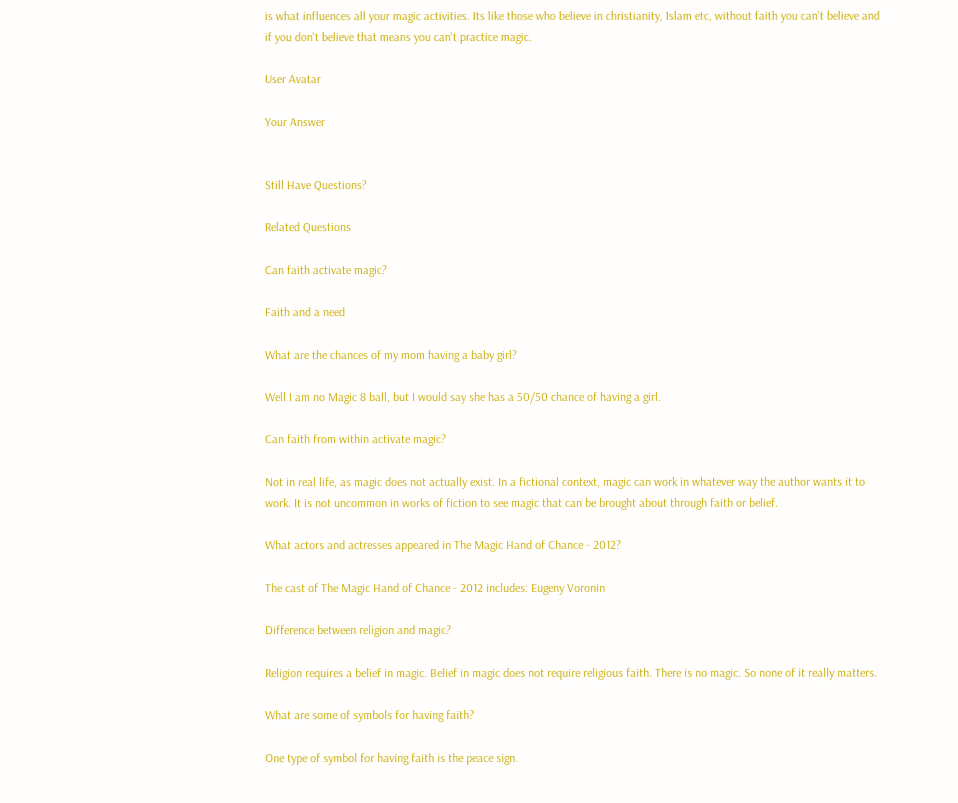is what influences all your magic activities. Its like those who believe in christianity, Islam etc, without faith you can't believe and if you don't believe that means you can't practice magic.

User Avatar

Your Answer


Still Have Questions?

Related Questions

Can faith activate magic?

Faith and a need

What are the chances of my mom having a baby girl?

Well I am no Magic 8 ball, but I would say she has a 50/50 chance of having a girl.

Can faith from within activate magic?

Not in real life, as magic does not actually exist. In a fictional context, magic can work in whatever way the author wants it to work. It is not uncommon in works of fiction to see magic that can be brought about through faith or belief.

What actors and actresses appeared in The Magic Hand of Chance - 2012?

The cast of The Magic Hand of Chance - 2012 includes: Eugeny Voronin

Difference between religion and magic?

Religion requires a belief in magic. Belief in magic does not require religious faith. There is no magic. So none of it really matters.

What are some of symbols for having faith?

One type of symbol for having faith is the peace sign.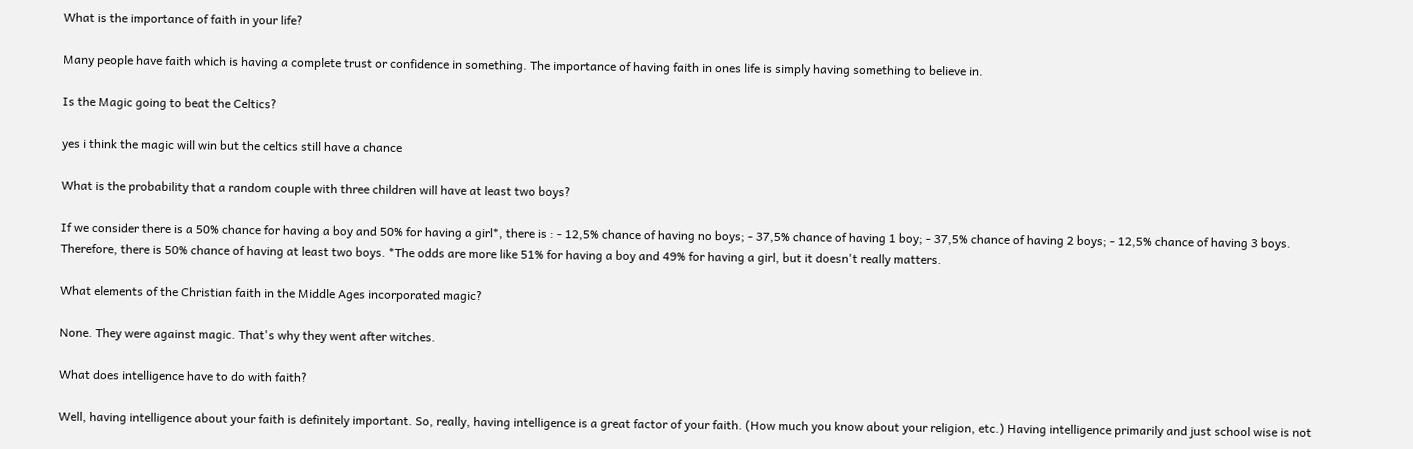What is the importance of faith in your life?

Many people have faith which is having a complete trust or confidence in something. The importance of having faith in ones life is simply having something to believe in.

Is the Magic going to beat the Celtics?

yes i think the magic will win but the celtics still have a chance

What is the probability that a random couple with three children will have at least two boys?

If we consider there is a 50% chance for having a boy and 50% for having a girl*, there is : - 12,5% chance of having no boys; - 37,5% chance of having 1 boy; - 37,5% chance of having 2 boys; - 12,5% chance of having 3 boys. Therefore, there is 50% chance of having at least two boys. *The odds are more like 51% for having a boy and 49% for having a girl, but it doesn't really matters.

What elements of the Christian faith in the Middle Ages incorporated magic?

None. They were against magic. That's why they went after witches.

What does intelligence have to do with faith?

Well, having intelligence about your faith is definitely important. So, really, having intelligence is a great factor of your faith. (How much you know about your religion, etc.) Having intelligence primarily and just school wise is not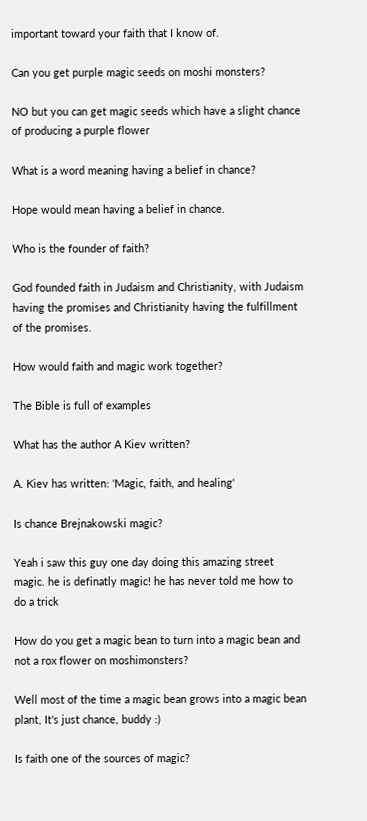important toward your faith that I know of.

Can you get purple magic seeds on moshi monsters?

NO but you can get magic seeds which have a slight chance of producing a purple flower

What is a word meaning having a belief in chance?

Hope would mean having a belief in chance.

Who is the founder of faith?

God founded faith in Judaism and Christianity, with Judaism having the promises and Christianity having the fulfillment of the promises.

How would faith and magic work together?

The Bible is full of examples

What has the author A Kiev written?

A. Kiev has written: 'Magic, faith, and healing'

Is chance Brejnakowski magic?

Yeah i saw this guy one day doing this amazing street magic. he is definatly magic! he has never told me how to do a trick

How do you get a magic bean to turn into a magic bean and not a rox flower on moshimonsters?

Well most of the time a magic bean grows into a magic bean plant, It's just chance, buddy :)

Is faith one of the sources of magic?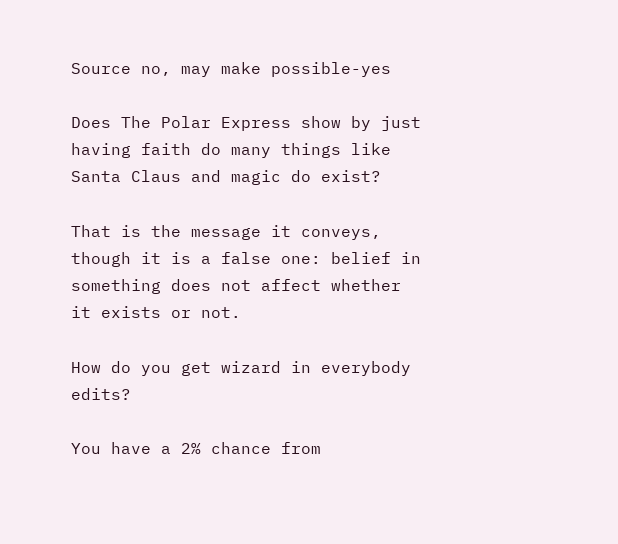Source no, may make possible-yes

Does The Polar Express show by just having faith do many things like Santa Claus and magic do exist?

That is the message it conveys, though it is a false one: belief in something does not affect whether it exists or not.

How do you get wizard in everybody edits?

You have a 2% chance from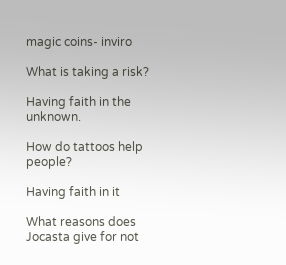magic coins- inviro

What is taking a risk?

Having faith in the unknown.

How do tattoos help people?

Having faith in it

What reasons does Jocasta give for not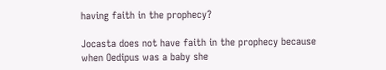having faith in the prophecy?

Jocasta does not have faith in the prophecy because when Oedipus was a baby she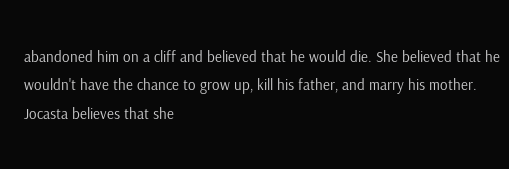abandoned him on a cliff and believed that he would die. She believed that he wouldn't have the chance to grow up, kill his father, and marry his mother. Jocasta believes that she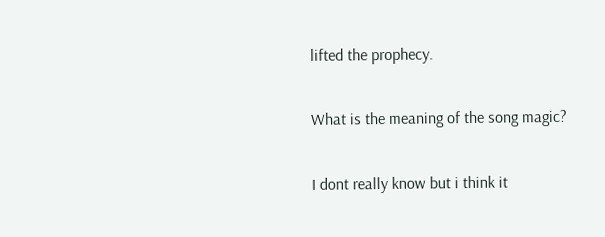lifted the prophecy.

What is the meaning of the song magic?

I dont really know but i think it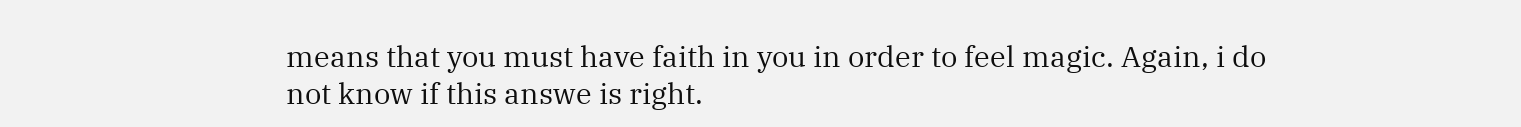means that you must have faith in you in order to feel magic. Again, i do not know if this answe is right.